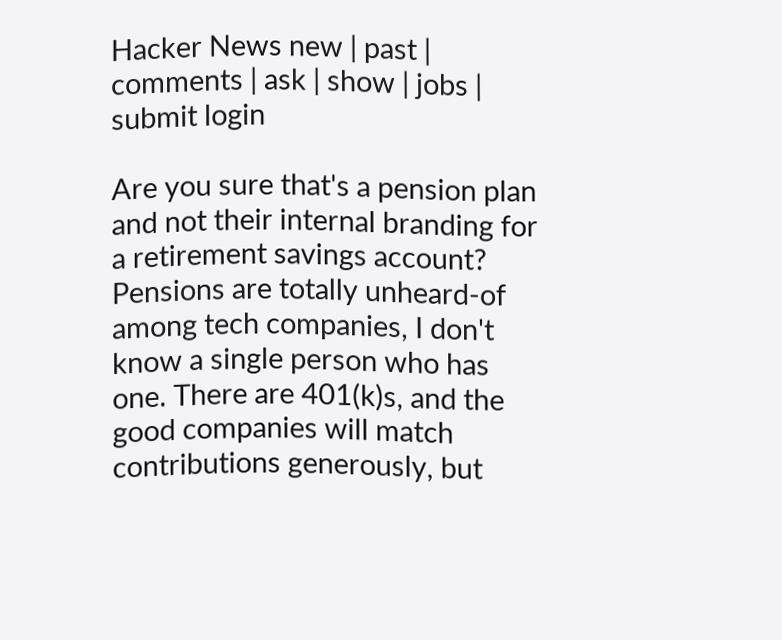Hacker News new | past | comments | ask | show | jobs | submit login

Are you sure that's a pension plan and not their internal branding for a retirement savings account? Pensions are totally unheard-of among tech companies, I don't know a single person who has one. There are 401(k)s, and the good companies will match contributions generously, but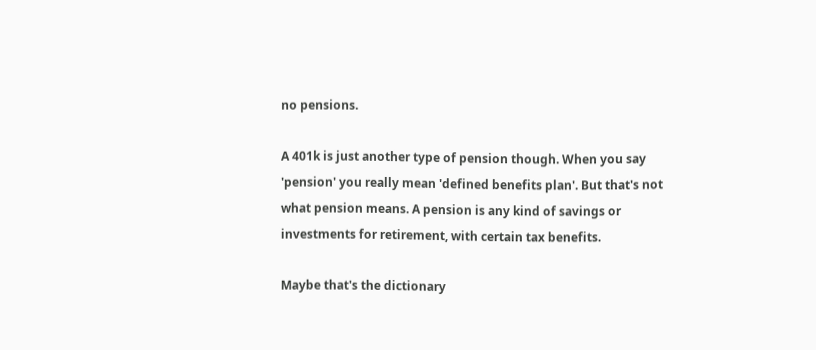no pensions.

A 401k is just another type of pension though. When you say 'pension' you really mean 'defined benefits plan'. But that's not what pension means. A pension is any kind of savings or investments for retirement, with certain tax benefits.

Maybe that's the dictionary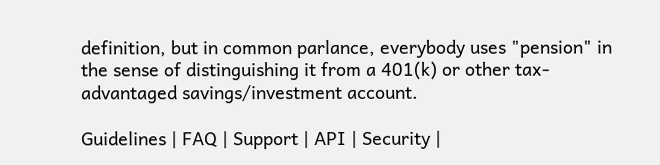definition, but in common parlance, everybody uses "pension" in the sense of distinguishing it from a 401(k) or other tax-advantaged savings/investment account.

Guidelines | FAQ | Support | API | Security |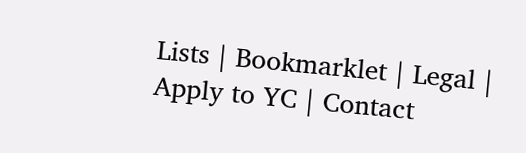Lists | Bookmarklet | Legal | Apply to YC | Contact